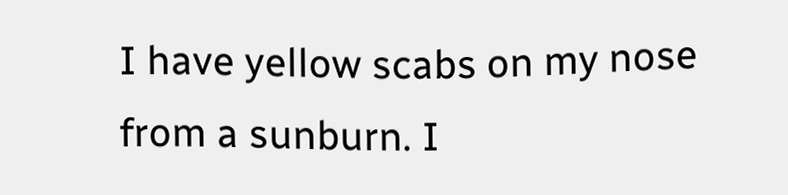I have yellow scabs on my nose from a sunburn. I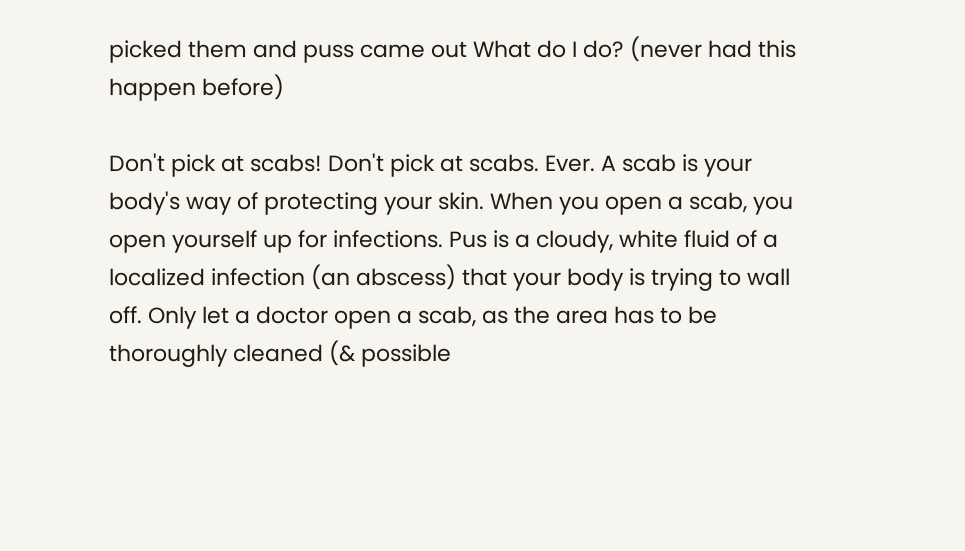picked them and puss came out What do I do? (never had this happen before)

Don't pick at scabs! Don't pick at scabs. Ever. A scab is your body's way of protecting your skin. When you open a scab, you open yourself up for infections. Pus is a cloudy, white fluid of a localized infection (an abscess) that your body is trying to wall off. Only let a doctor open a scab, as the area has to be thoroughly cleaned (& possible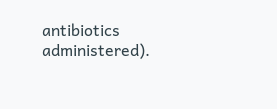antibiotics administered).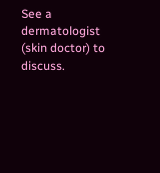See a dermatologist (skin doctor) to discuss.